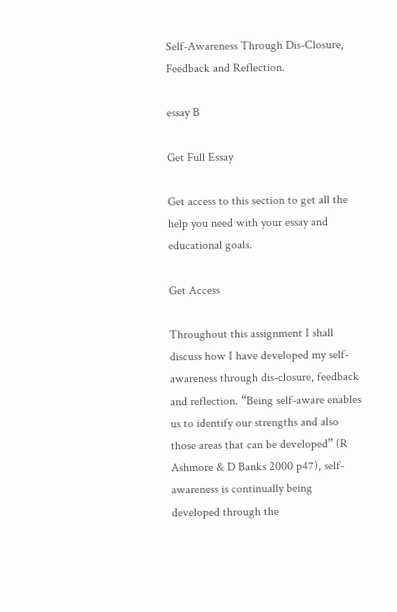Self-Awareness Through Dis-Closure, Feedback and Reflection.

essay B

Get Full Essay

Get access to this section to get all the help you need with your essay and educational goals.

Get Access

Throughout this assignment I shall discuss how I have developed my self-awareness through dis-closure, feedback and reflection. “Being self-aware enables us to identify our strengths and also those areas that can be developed” (R Ashmore & D Banks 2000 p47), self-awareness is continually being developed through the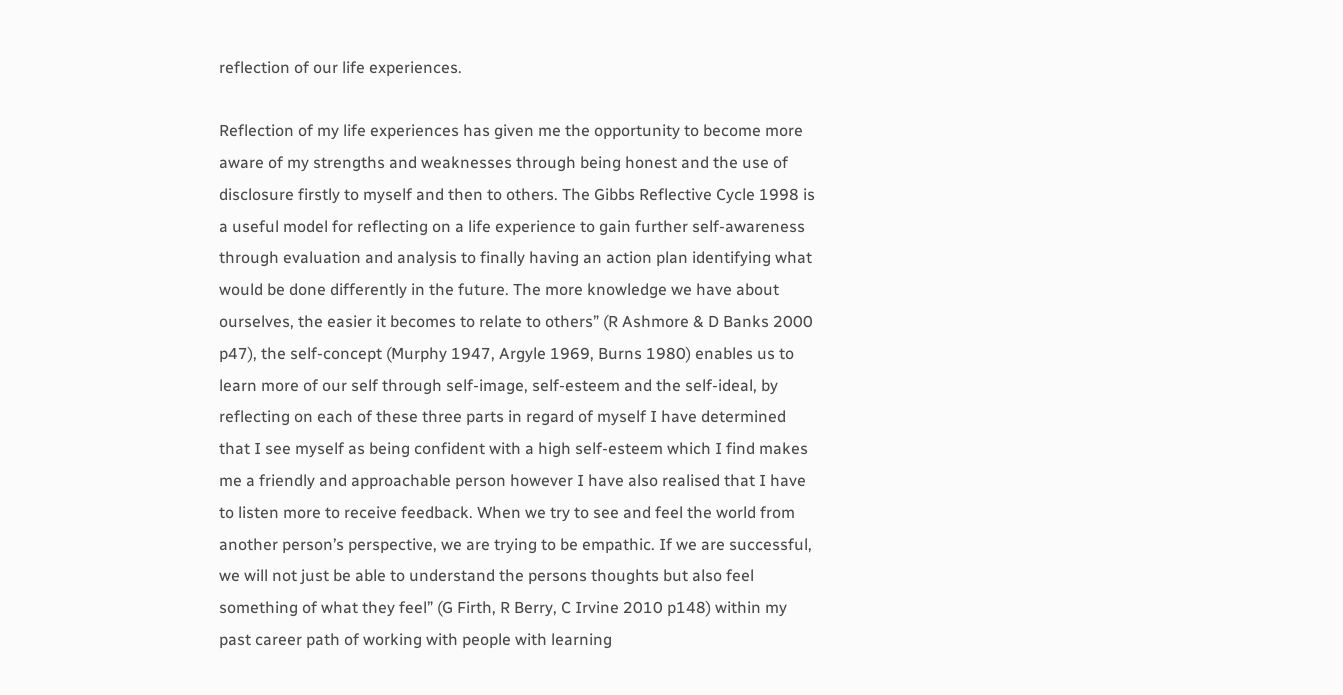reflection of our life experiences.

Reflection of my life experiences has given me the opportunity to become more aware of my strengths and weaknesses through being honest and the use of disclosure firstly to myself and then to others. The Gibbs Reflective Cycle 1998 is a useful model for reflecting on a life experience to gain further self-awareness through evaluation and analysis to finally having an action plan identifying what would be done differently in the future. The more knowledge we have about ourselves, the easier it becomes to relate to others” (R Ashmore & D Banks 2000 p47), the self-concept (Murphy 1947, Argyle 1969, Burns 1980) enables us to learn more of our self through self-image, self-esteem and the self-ideal, by reflecting on each of these three parts in regard of myself I have determined that I see myself as being confident with a high self-esteem which I find makes me a friendly and approachable person however I have also realised that I have to listen more to receive feedback. When we try to see and feel the world from another person’s perspective, we are trying to be empathic. If we are successful, we will not just be able to understand the persons thoughts but also feel something of what they feel” (G Firth, R Berry, C Irvine 2010 p148) within my past career path of working with people with learning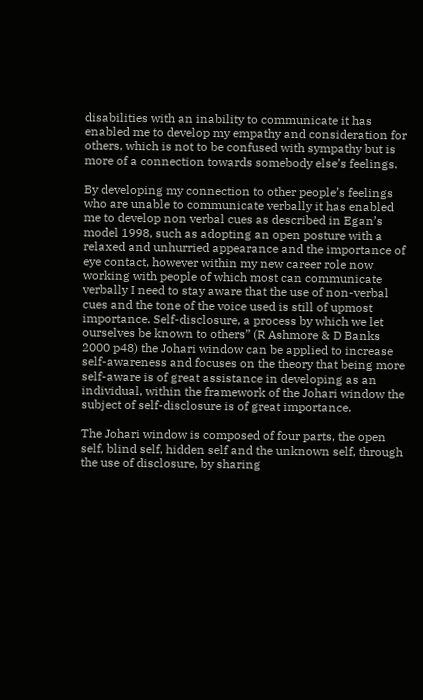disabilities with an inability to communicate it has enabled me to develop my empathy and consideration for others, which is not to be confused with sympathy but is more of a connection towards somebody else’s feelings.

By developing my connection to other people’s feelings who are unable to communicate verbally it has enabled me to develop non verbal cues as described in Egan’s model 1998, such as adopting an open posture with a relaxed and unhurried appearance and the importance of eye contact, however within my new career role now working with people of which most can communicate verbally I need to stay aware that the use of non-verbal cues and the tone of the voice used is still of upmost importance. Self-disclosure, a process by which we let ourselves be known to others” (R Ashmore & D Banks 2000 p48) the Johari window can be applied to increase self-awareness and focuses on the theory that being more self-aware is of great assistance in developing as an individual, within the framework of the Johari window the subject of self-disclosure is of great importance.

The Johari window is composed of four parts, the open self, blind self, hidden self and the unknown self, through the use of disclosure, by sharing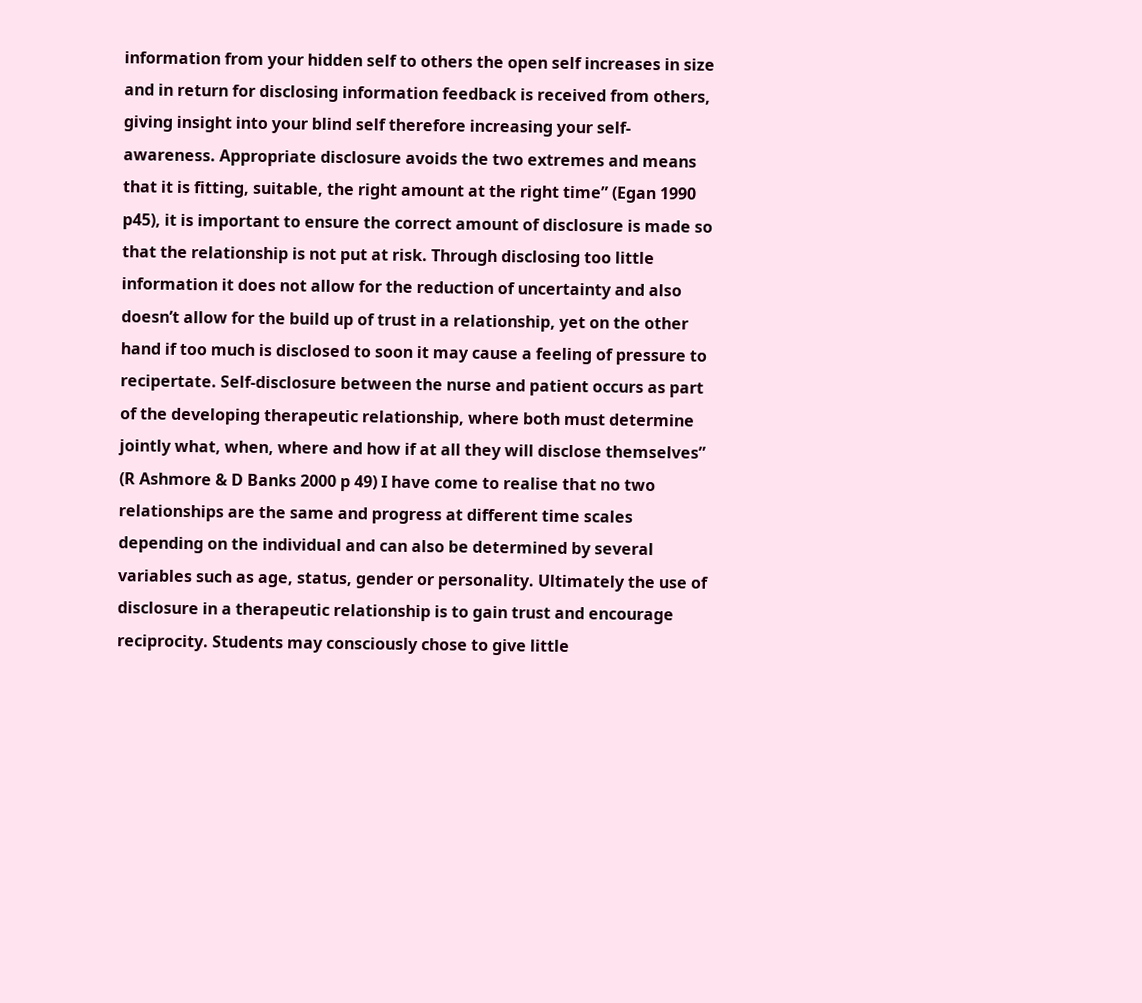information from your hidden self to others the open self increases in size and in return for disclosing information feedback is received from others, giving insight into your blind self therefore increasing your self-awareness. Appropriate disclosure avoids the two extremes and means that it is fitting, suitable, the right amount at the right time” (Egan 1990 p45), it is important to ensure the correct amount of disclosure is made so that the relationship is not put at risk. Through disclosing too little information it does not allow for the reduction of uncertainty and also doesn’t allow for the build up of trust in a relationship, yet on the other hand if too much is disclosed to soon it may cause a feeling of pressure to recipertate. Self-disclosure between the nurse and patient occurs as part of the developing therapeutic relationship, where both must determine jointly what, when, where and how if at all they will disclose themselves” (R Ashmore & D Banks 2000 p 49) I have come to realise that no two relationships are the same and progress at different time scales depending on the individual and can also be determined by several variables such as age, status, gender or personality. Ultimately the use of disclosure in a therapeutic relationship is to gain trust and encourage reciprocity. Students may consciously chose to give little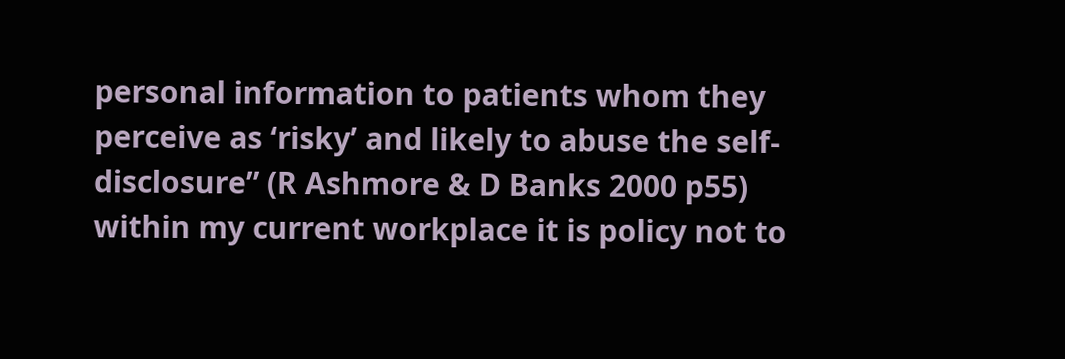personal information to patients whom they perceive as ‘risky’ and likely to abuse the self-disclosure” (R Ashmore & D Banks 2000 p55) within my current workplace it is policy not to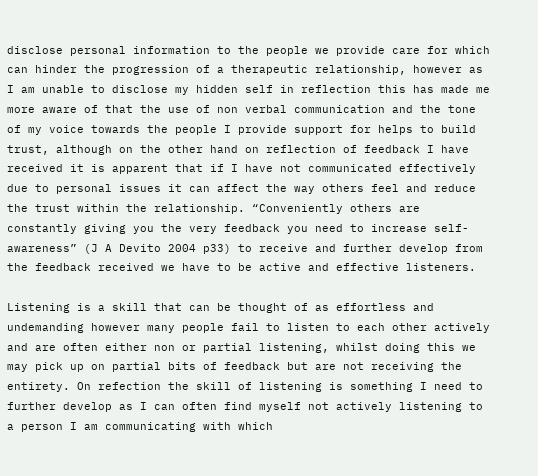disclose personal information to the people we provide care for which can hinder the progression of a therapeutic relationship, however as I am unable to disclose my hidden self in reflection this has made me more aware of that the use of non verbal communication and the tone of my voice towards the people I provide support for helps to build trust, although on the other hand on reflection of feedback I have received it is apparent that if I have not communicated effectively due to personal issues it can affect the way others feel and reduce the trust within the relationship. “Conveniently others are constantly giving you the very feedback you need to increase self-awareness” (J A Devito 2004 p33) to receive and further develop from the feedback received we have to be active and effective listeners.

Listening is a skill that can be thought of as effortless and undemanding however many people fail to listen to each other actively and are often either non or partial listening, whilst doing this we may pick up on partial bits of feedback but are not receiving the entirety. On refection the skill of listening is something I need to further develop as I can often find myself not actively listening to a person I am communicating with which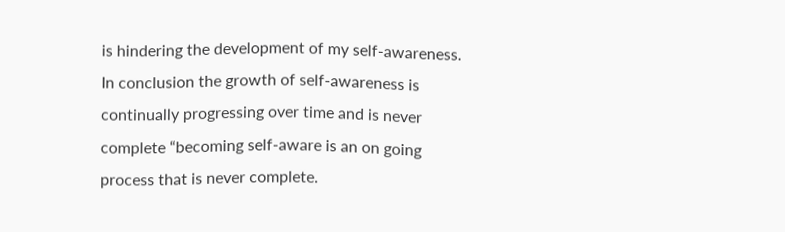is hindering the development of my self-awareness. In conclusion the growth of self-awareness is continually progressing over time and is never complete “becoming self-aware is an on going process that is never complete.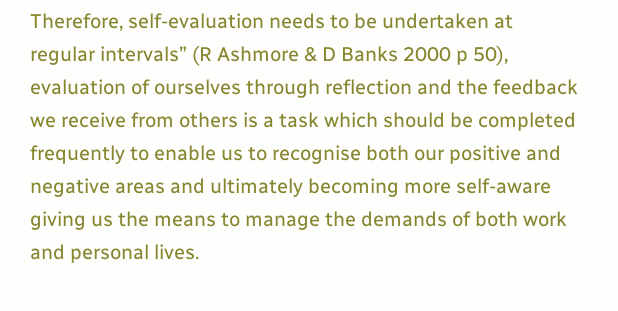Therefore, self-evaluation needs to be undertaken at regular intervals” (R Ashmore & D Banks 2000 p 50), evaluation of ourselves through reflection and the feedback we receive from others is a task which should be completed frequently to enable us to recognise both our positive and negative areas and ultimately becoming more self-aware giving us the means to manage the demands of both work and personal lives.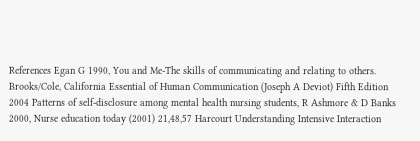References Egan G 1990, You and Me-The skills of communicating and relating to others. Brooks/Cole, California Essential of Human Communication (Joseph A Deviot) Fifth Edition 2004 Patterns of self-disclosure among mental health nursing students, R Ashmore & D Banks 2000, Nurse education today (2001) 21,48,57 Harcourt Understanding Intensive Interaction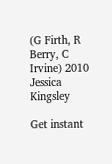(G Firth, R Berry, C Irvine) 2010 Jessica Kingsley

Get instant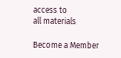access to
all materials

Become a Member